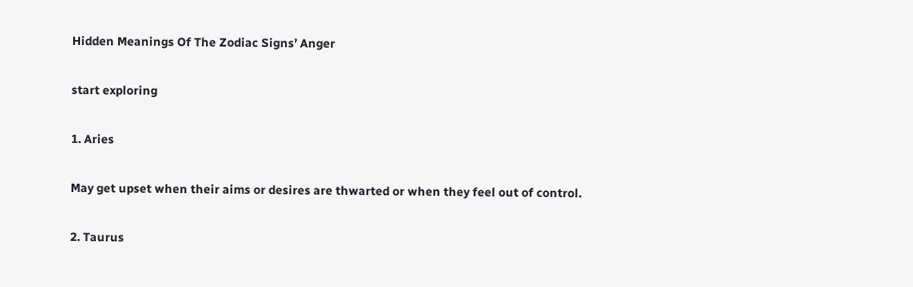Hidden Meanings Of The Zodiac Signs’ Anger

start exploring

1. Aries

May get upset when their aims or desires are thwarted or when they feel out of control.

2. Taurus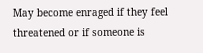May become enraged if they feel threatened or if someone is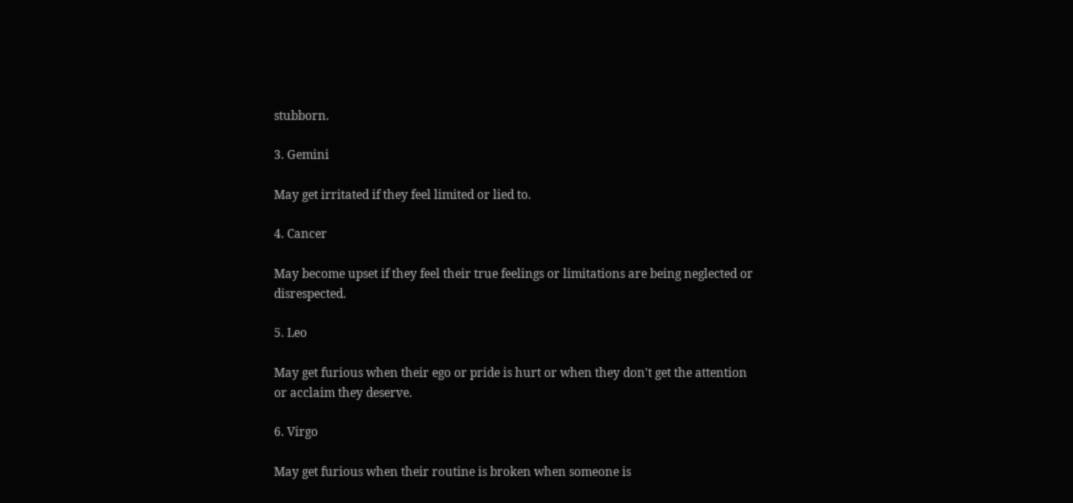stubborn.

3. Gemini

May get irritated if they feel limited or lied to.

4. Cancer

May become upset if they feel their true feelings or limitations are being neglected or disrespected.

5. Leo

May get furious when their ego or pride is hurt or when they don't get the attention or acclaim they deserve.

6. Virgo

May get furious when their routine is broken when someone is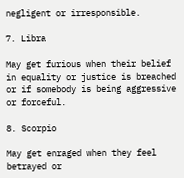negligent or irresponsible.

7. Libra

May get furious when their belief in equality or justice is breached or if somebody is being aggressive or forceful.

8. Scorpio

May get enraged when they feel betrayed or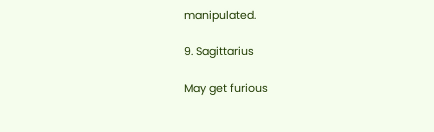manipulated.

9. Sagittarius

May get furious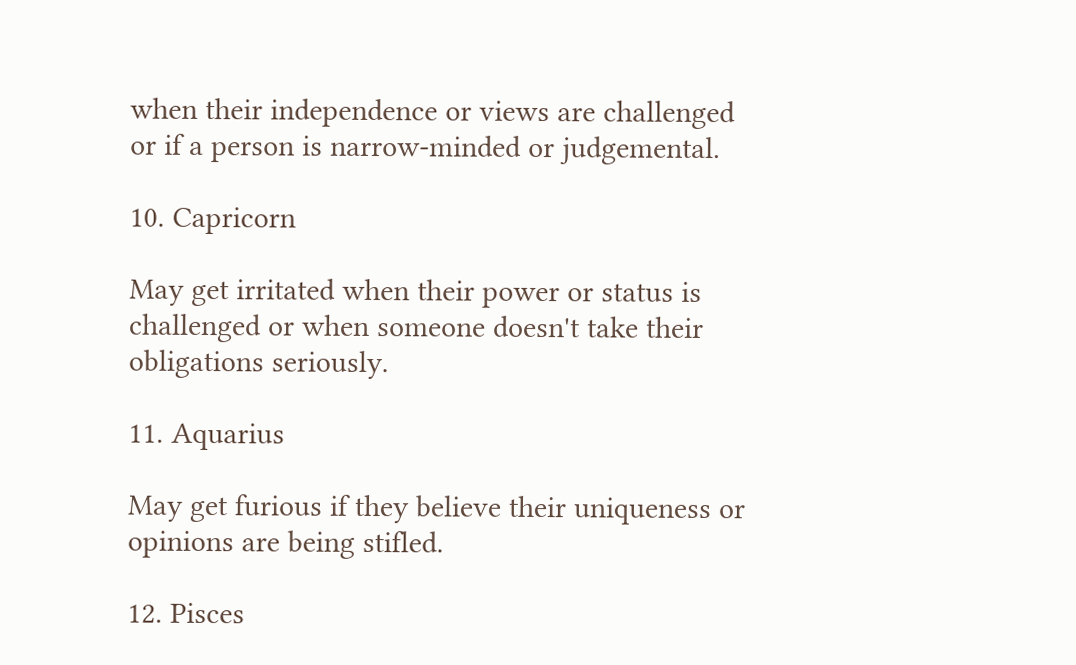when their independence or views are challenged or if a person is narrow-minded or judgemental.

10. Capricorn

May get irritated when their power or status is challenged or when someone doesn't take their obligations seriously.

11. Aquarius

May get furious if they believe their uniqueness or opinions are being stifled.

12. Pisces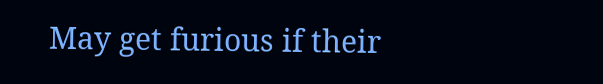May get furious if their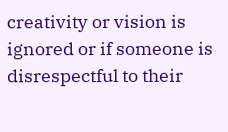creativity or vision is ignored or if someone is disrespectful to their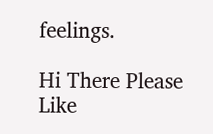feelings.

Hi There Please Like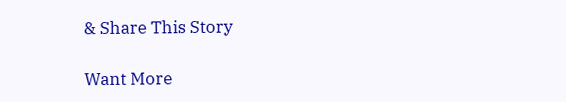& Share This Story

Want More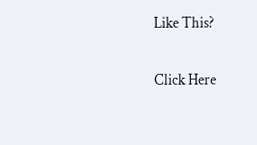Like This?

Click Here